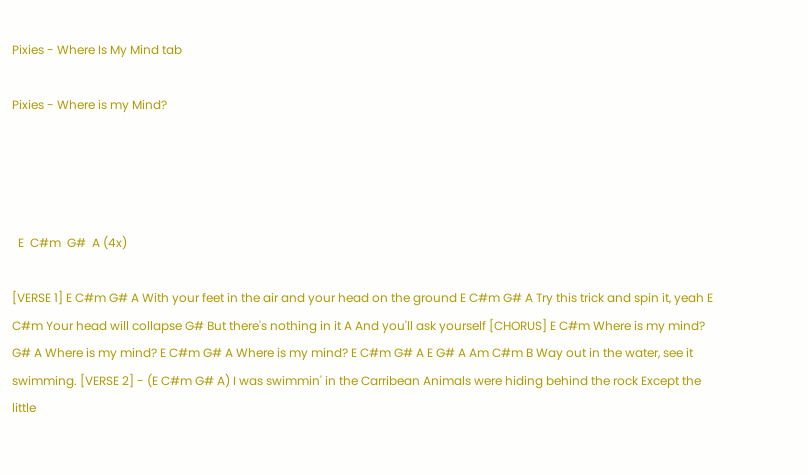Pixies - Where Is My Mind tab

Pixies - Where is my Mind?




  E  C#m  G#  A (4x)

[VERSE 1] E C#m G# A With your feet in the air and your head on the ground E C#m G# A Try this trick and spin it, yeah E C#m Your head will collapse G# But there's nothing in it A And you'll ask yourself [CHORUS] E C#m Where is my mind? G# A Where is my mind? E C#m G# A Where is my mind? E C#m G# A E G# A Am C#m B Way out in the water, see it swimming. [VERSE 2] - (E C#m G# A) I was swimmin' in the Carribean Animals were hiding behind the rock Except the little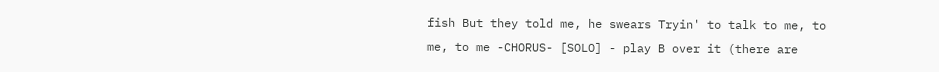fish But they told me, he swears Tryin' to talk to me, to me, to me -CHORUS- [SOLO] - play B over it (there are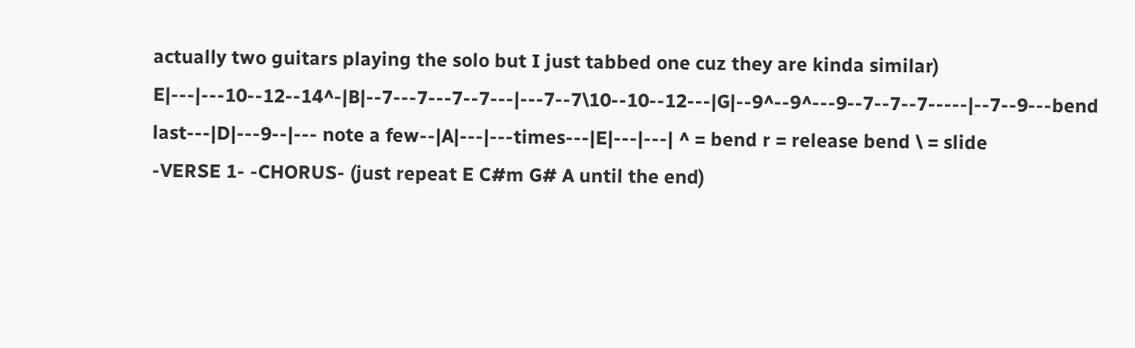actually two guitars playing the solo but I just tabbed one cuz they are kinda similar)
E|---|---10--12--14^-|B|--7---7---7--7---|---7--7\10--10--12---|G|--9^--9^---9--7--7--7-----|--7--9---bend last---|D|---9--|--- note a few--|A|---|---times---|E|---|---| ^ = bend r = release bend \ = slide
-VERSE 1- -CHORUS- (just repeat E C#m G# A until the end)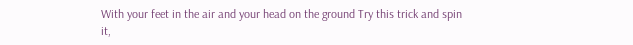With your feet in the air and your head on the ground Try this trick and spin it,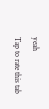yeah
Tap to rate this tab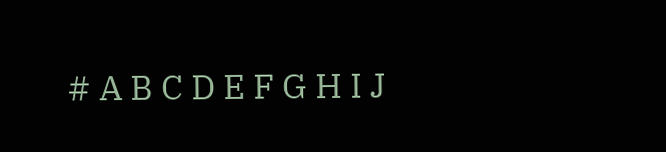# A B C D E F G H I J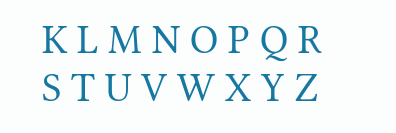K L M N O P Q R S T U V W X Y Z